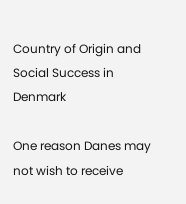Country of Origin and Social Success in Denmark

One reason Danes may not wish to receive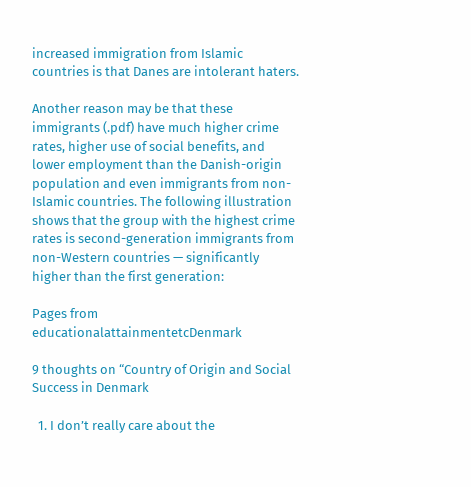increased immigration from Islamic countries is that Danes are intolerant haters.

Another reason may be that these immigrants (.pdf) have much higher crime rates, higher use of social benefits, and lower employment than the Danish-origin population and even immigrants from non-Islamic countries. The following illustration shows that the group with the highest crime rates is second-generation immigrants from non-Western countries — significantly higher than the first generation:

Pages from educationalattainmentetcDenmark

9 thoughts on “Country of Origin and Social Success in Denmark

  1. I don’t really care about the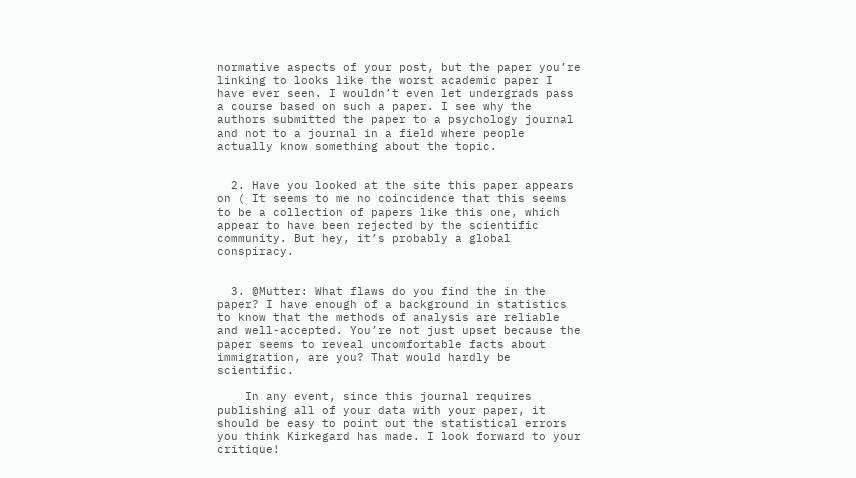normative aspects of your post, but the paper you’re linking to looks like the worst academic paper I have ever seen. I wouldn’t even let undergrads pass a course based on such a paper. I see why the authors submitted the paper to a psychology journal and not to a journal in a field where people actually know something about the topic.


  2. Have you looked at the site this paper appears on ( It seems to me no coincidence that this seems to be a collection of papers like this one, which appear to have been rejected by the scientific community. But hey, it’s probably a global conspiracy.


  3. @Mutter: What flaws do you find the in the paper? I have enough of a background in statistics to know that the methods of analysis are reliable and well-accepted. You’re not just upset because the paper seems to reveal uncomfortable facts about immigration, are you? That would hardly be scientific.

    In any event, since this journal requires publishing all of your data with your paper, it should be easy to point out the statistical errors you think Kirkegard has made. I look forward to your critique!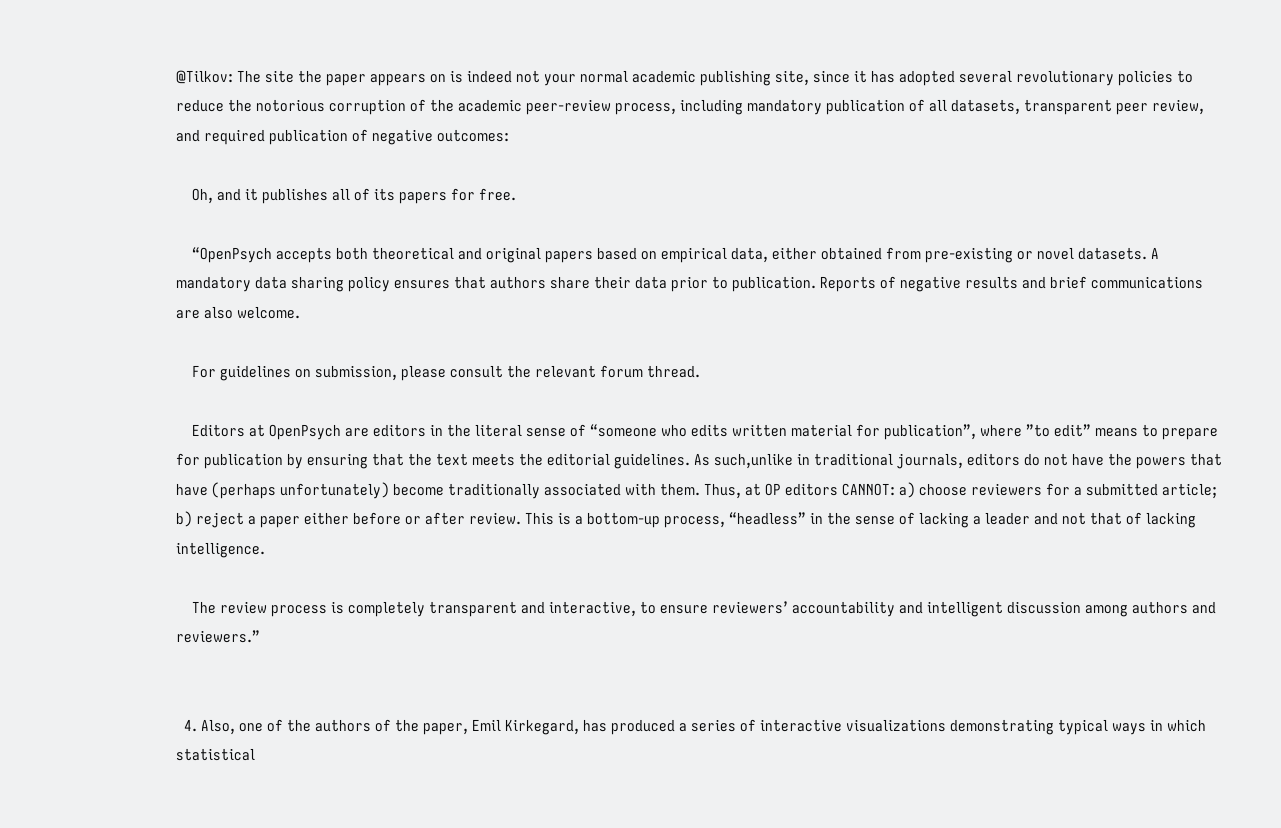@Tilkov: The site the paper appears on is indeed not your normal academic publishing site, since it has adopted several revolutionary policies to reduce the notorious corruption of the academic peer-review process, including mandatory publication of all datasets, transparent peer review, and required publication of negative outcomes:

    Oh, and it publishes all of its papers for free.

    “OpenPsych accepts both theoretical and original papers based on empirical data, either obtained from pre-existing or novel datasets. A mandatory data sharing policy ensures that authors share their data prior to publication. Reports of negative results and brief communications are also welcome.

    For guidelines on submission, please consult the relevant forum thread.

    Editors at OpenPsych are editors in the literal sense of “someone who edits written material for publication”, where ”to edit” means to prepare for publication by ensuring that the text meets the editorial guidelines. As such,unlike in traditional journals, editors do not have the powers that have (perhaps unfortunately) become traditionally associated with them. Thus, at OP editors CANNOT: a) choose reviewers for a submitted article; b) reject a paper either before or after review. This is a bottom-up process, “headless” in the sense of lacking a leader and not that of lacking intelligence.

    The review process is completely transparent and interactive, to ensure reviewers’ accountability and intelligent discussion among authors and reviewers.”


  4. Also, one of the authors of the paper, Emil Kirkegard, has produced a series of interactive visualizations demonstrating typical ways in which statistical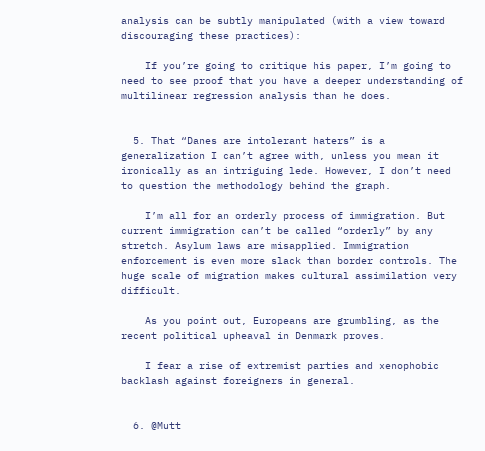analysis can be subtly manipulated (with a view toward discouraging these practices):

    If you’re going to critique his paper, I’m going to need to see proof that you have a deeper understanding of multilinear regression analysis than he does.


  5. That “Danes are intolerant haters” is a generalization I can’t agree with, unless you mean it ironically as an intriguing lede. However, I don’t need to question the methodology behind the graph.

    I’m all for an orderly process of immigration. But current immigration can’t be called “orderly” by any stretch. Asylum laws are misapplied. Immigration enforcement is even more slack than border controls. The huge scale of migration makes cultural assimilation very difficult.

    As you point out, Europeans are grumbling, as the recent political upheaval in Denmark proves.

    I fear a rise of extremist parties and xenophobic backlash against foreigners in general.


  6. @Mutt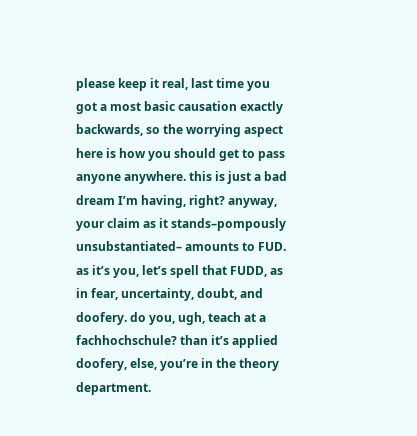please keep it real, last time you got a most basic causation exactly backwards, so the worrying aspect here is how you should get to pass anyone anywhere. this is just a bad dream I’m having, right? anyway, your claim as it stands–pompously unsubstantiated– amounts to FUD. as it’s you, let’s spell that FUDD, as in fear, uncertainty, doubt, and doofery. do you, ugh, teach at a fachhochschule? than it’s applied doofery, else, you’re in the theory department.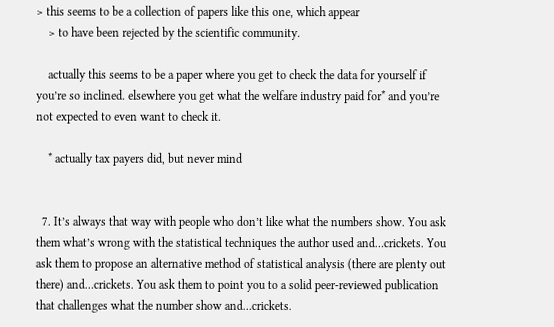> this seems to be a collection of papers like this one, which appear
    > to have been rejected by the scientific community.

    actually this seems to be a paper where you get to check the data for yourself if you’re so inclined. elsewhere you get what the welfare industry paid for* and you’re not expected to even want to check it.

    * actually tax payers did, but never mind


  7. It’s always that way with people who don’t like what the numbers show. You ask them what’s wrong with the statistical techniques the author used and…crickets. You ask them to propose an alternative method of statistical analysis (there are plenty out there) and…crickets. You ask them to point you to a solid peer-reviewed publication that challenges what the number show and…crickets.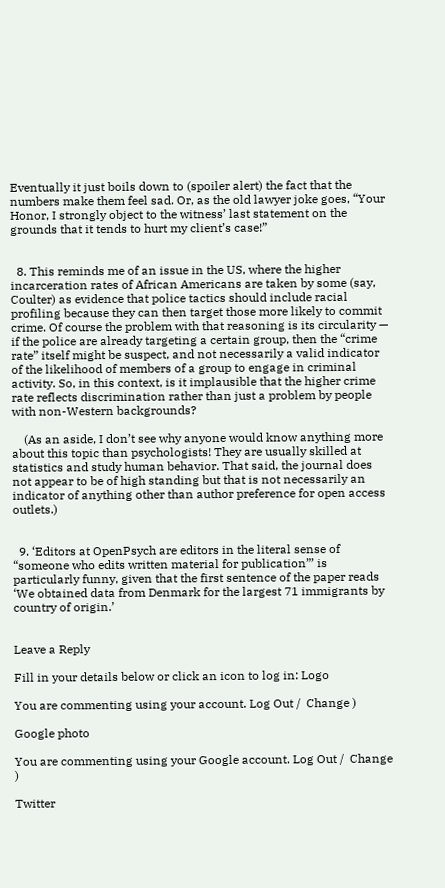Eventually it just boils down to (spoiler alert) the fact that the numbers make them feel sad. Or, as the old lawyer joke goes, “Your Honor, I strongly object to the witness’ last statement on the grounds that it tends to hurt my client’s case!”


  8. This reminds me of an issue in the US, where the higher incarceration rates of African Americans are taken by some (say, Coulter) as evidence that police tactics should include racial profiling because they can then target those more likely to commit crime. Of course the problem with that reasoning is its circularity — if the police are already targeting a certain group, then the “crime rate” itself might be suspect, and not necessarily a valid indicator of the likelihood of members of a group to engage in criminal activity. So, in this context, is it implausible that the higher crime rate reflects discrimination rather than just a problem by people with non-Western backgrounds?

    (As an aside, I don’t see why anyone would know anything more about this topic than psychologists! They are usually skilled at statistics and study human behavior. That said, the journal does not appear to be of high standing but that is not necessarily an indicator of anything other than author preference for open access outlets.)


  9. ‘Editors at OpenPsych are editors in the literal sense of “someone who edits written material for publication”’ is particularly funny, given that the first sentence of the paper reads ‘We obtained data from Denmark for the largest 71 immigrants by country of origin.’


Leave a Reply

Fill in your details below or click an icon to log in: Logo

You are commenting using your account. Log Out /  Change )

Google photo

You are commenting using your Google account. Log Out /  Change )

Twitter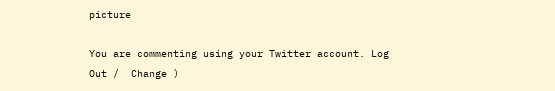picture

You are commenting using your Twitter account. Log Out /  Change )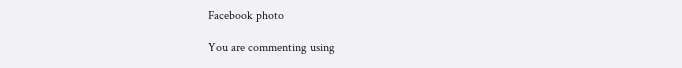Facebook photo

You are commenting using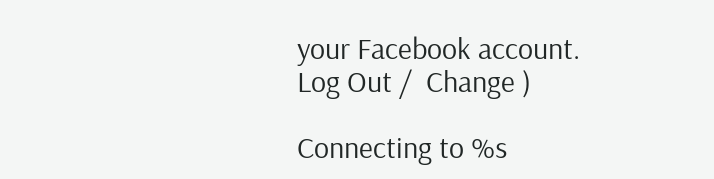your Facebook account. Log Out /  Change )

Connecting to %s